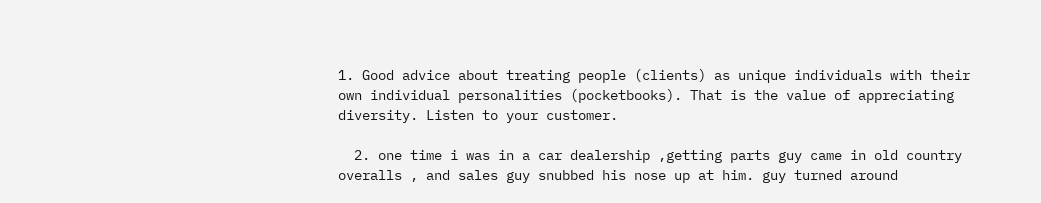1. Good advice about treating people (clients) as unique individuals with their own individual personalities (pocketbooks). That is the value of appreciating diversity. Listen to your customer.

  2. one time i was in a car dealership ,getting parts guy came in old country overalls , and sales guy snubbed his nose up at him. guy turned around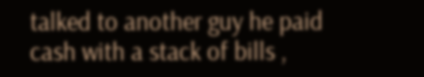talked to another guy he paid cash with a stack of bills ,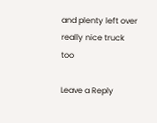and plenty left over really nice truck too

Leave a Reply